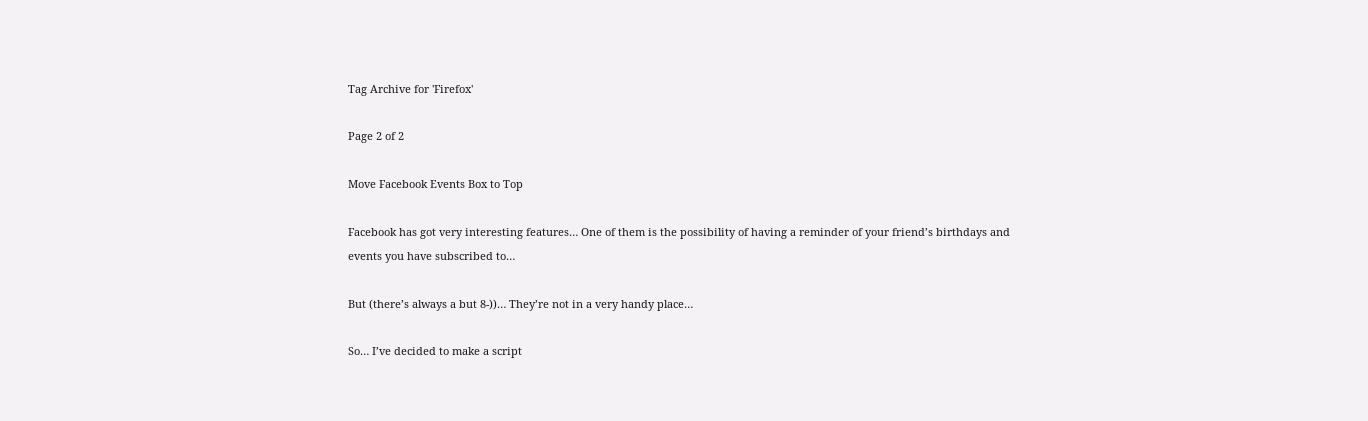Tag Archive for 'Firefox'

Page 2 of 2

Move Facebook Events Box to Top

Facebook has got very interesting features… One of them is the possibility of having a reminder of your friend’s birthdays and events you have subscribed to…

But (there’s always a but 8-))… They’re not in a very handy place…

So… I’ve decided to make a script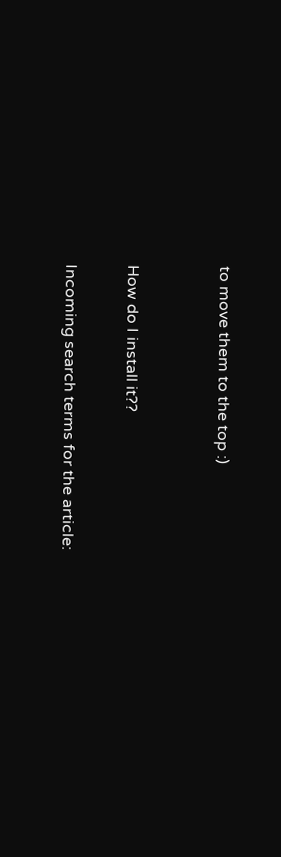to move them to the top :)


How do I install it??

Incoming search terms for the article: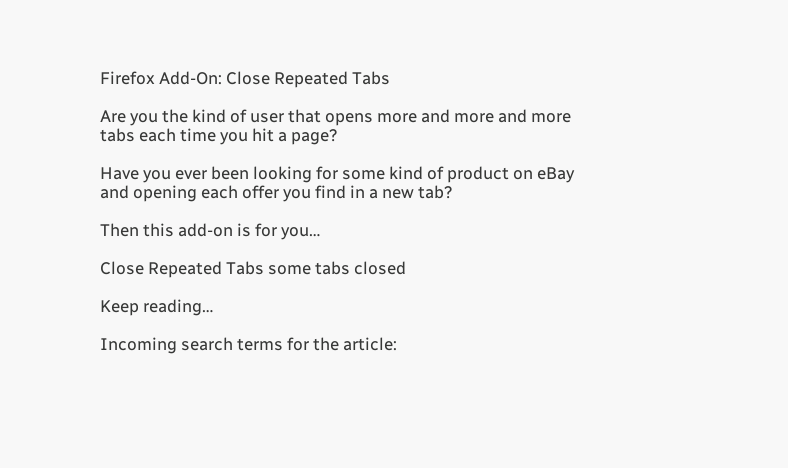Firefox Add-On: Close Repeated Tabs

Are you the kind of user that opens more and more and more tabs each time you hit a page?

Have you ever been looking for some kind of product on eBay and opening each offer you find in a new tab?

Then this add-on is for you…

Close Repeated Tabs some tabs closed

Keep reading…

Incoming search terms for the article: